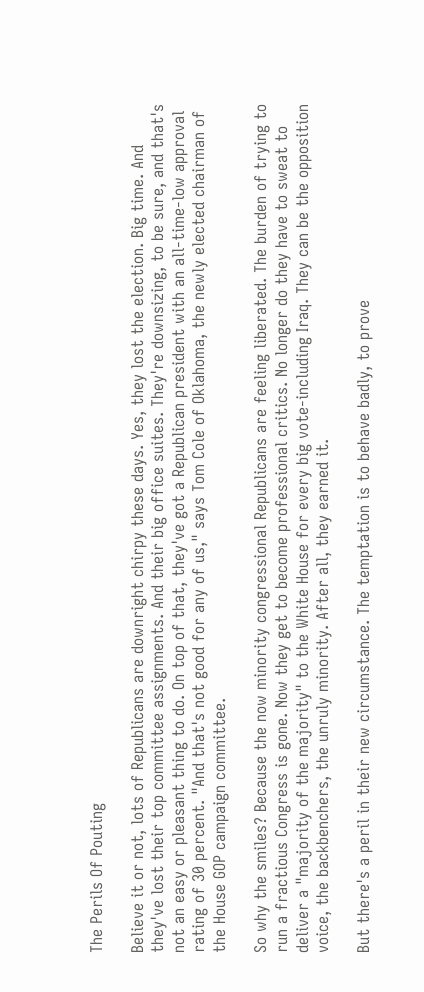The Perils Of Pouting

Believe it or not, lots of Republicans are downright chirpy these days. Yes, they lost the election. Big time. And they've lost their top committee assignments. And their big office suites. They're downsizing, to be sure, and that's not an easy or pleasant thing to do. On top of that, they've got a Republican president with an all-time-low approval rating of 30 percent. "And that's not good for any of us," says Tom Cole of Oklahoma, the newly elected chairman of the House GOP campaign committee.

So why the smiles? Because the now minority congressional Republicans are feeling liberated. The burden of trying to run a fractious Congress is gone. Now they get to become professional critics. No longer do they have to sweat to deliver a "majority of the majority" to the White House for every big vote-including Iraq. They can be the opposition voice, the backbenchers, the unruly minority. After all, they earned it.

But there's a peril in their new circumstance. The temptation is to behave badly, to prove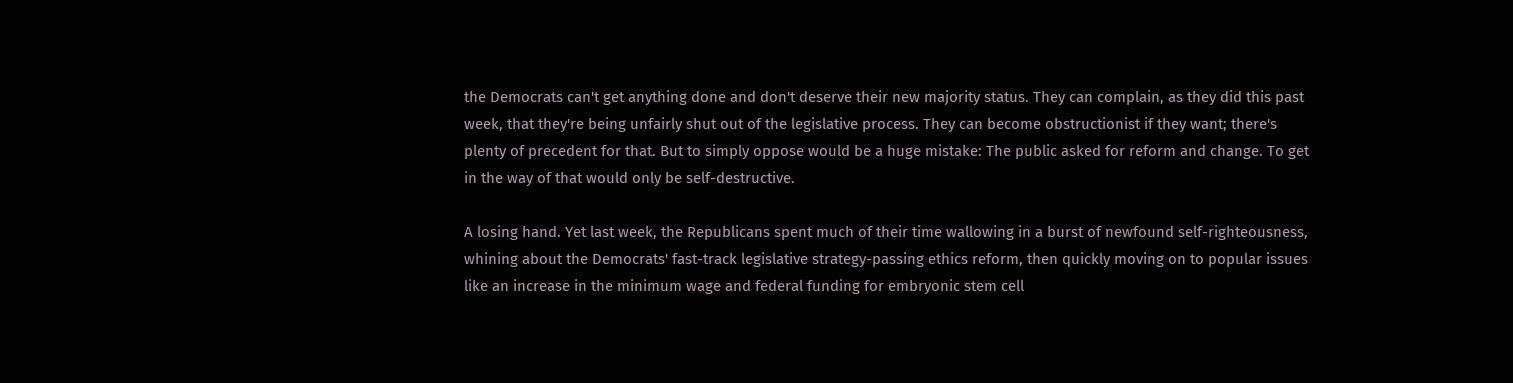the Democrats can't get anything done and don't deserve their new majority status. They can complain, as they did this past week, that they're being unfairly shut out of the legislative process. They can become obstructionist if they want; there's plenty of precedent for that. But to simply oppose would be a huge mistake: The public asked for reform and change. To get in the way of that would only be self-destructive.

A losing hand. Yet last week, the Republicans spent much of their time wallowing in a burst of newfound self-righteousness, whining about the Democrats' fast-track legislative strategy-passing ethics reform, then quickly moving on to popular issues like an increase in the minimum wage and federal funding for embryonic stem cell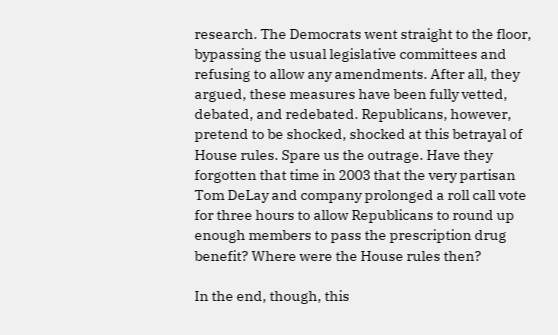research. The Democrats went straight to the floor, bypassing the usual legislative committees and refusing to allow any amendments. After all, they argued, these measures have been fully vetted, debated, and redebated. Republicans, however, pretend to be shocked, shocked at this betrayal of House rules. Spare us the outrage. Have they forgotten that time in 2003 that the very partisan Tom DeLay and company prolonged a roll call vote for three hours to allow Republicans to round up enough members to pass the prescription drug benefit? Where were the House rules then?

In the end, though, this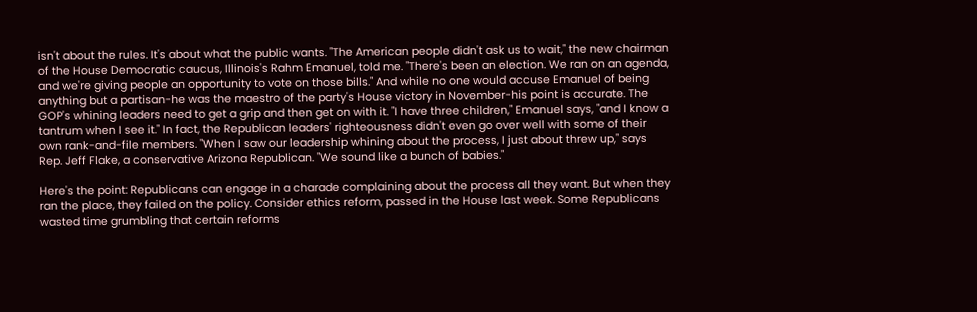isn't about the rules. It's about what the public wants. "The American people didn't ask us to wait," the new chairman of the House Democratic caucus, Illinois's Rahm Emanuel, told me. "There's been an election. We ran on an agenda, and we're giving people an opportunity to vote on those bills." And while no one would accuse Emanuel of being anything but a partisan-he was the maestro of the party's House victory in November-his point is accurate. The GOP's whining leaders need to get a grip and then get on with it. "I have three children," Emanuel says, "and I know a tantrum when I see it." In fact, the Republican leaders' righteousness didn't even go over well with some of their own rank-and-file members. "When I saw our leadership whining about the process, I just about threw up," says Rep. Jeff Flake, a conservative Arizona Republican. "We sound like a bunch of babies."

Here's the point: Republicans can engage in a charade complaining about the process all they want. But when they ran the place, they failed on the policy. Consider ethics reform, passed in the House last week. Some Republicans wasted time grumbling that certain reforms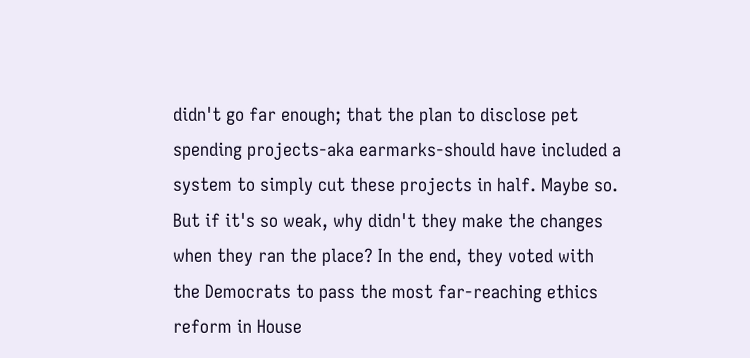didn't go far enough; that the plan to disclose pet spending projects-aka earmarks-should have included a system to simply cut these projects in half. Maybe so. But if it's so weak, why didn't they make the changes when they ran the place? In the end, they voted with the Democrats to pass the most far-reaching ethics reform in House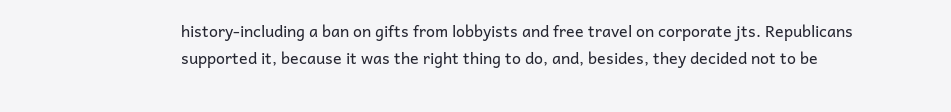history-including a ban on gifts from lobbyists and free travel on corporate jts. Republicans supported it, because it was the right thing to do, and, besides, they decided not to be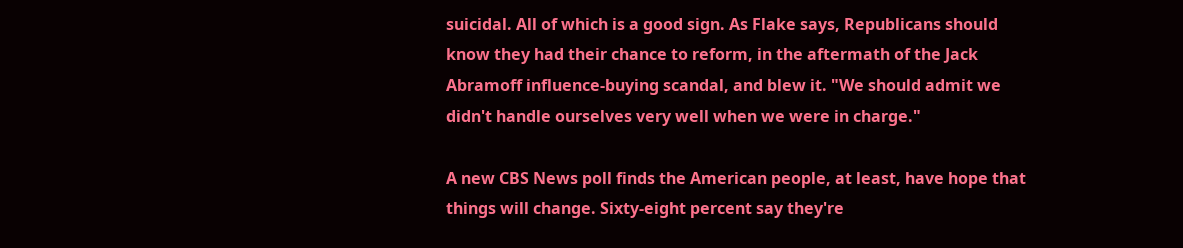suicidal. All of which is a good sign. As Flake says, Republicans should know they had their chance to reform, in the aftermath of the Jack Abramoff influence-buying scandal, and blew it. "We should admit we didn't handle ourselves very well when we were in charge."

A new CBS News poll finds the American people, at least, have hope that things will change. Sixty-eight percent say they're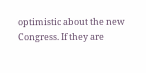optimistic about the new Congress. If they are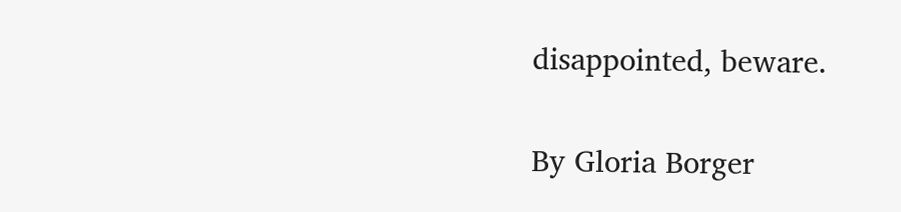disappointed, beware.

By Gloria Borger